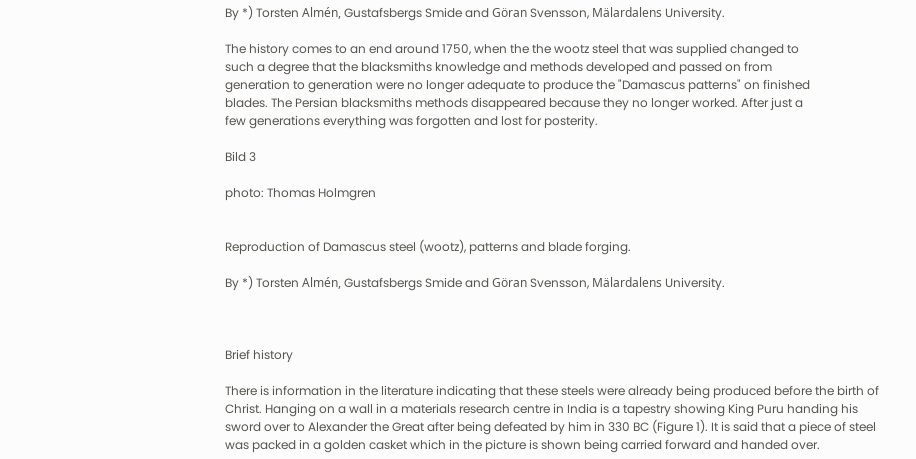By *) Torsten Almén, Gustafsbergs Smide and Göran Svensson, Mälardalens University.

The history comes to an end around 1750, when the the wootz steel that was supplied changed to
such a degree that the blacksmiths knowledge and methods developed and passed on from
generation to generation were no longer adequate to produce the "Damascus patterns" on finished
blades. The Persian blacksmiths methods disappeared because they no longer worked. After just a
few generations everything was forgotten and lost for posterity.

Bild 3

photo: Thomas Holmgren


Reproduction of Damascus steel (wootz), patterns and blade forging.

By *) Torsten Almén, Gustafsbergs Smide and Göran Svensson, Mälardalens University.



Brief history

There is information in the literature indicating that these steels were already being produced before the birth of Christ. Hanging on a wall in a materials research centre in India is a tapestry showing King Puru handing his sword over to Alexander the Great after being defeated by him in 330 BC (Figure 1). It is said that a piece of steel was packed in a golden casket which in the picture is shown being carried forward and handed over.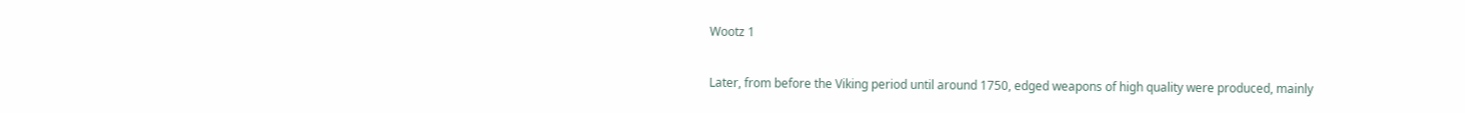Wootz 1

Later, from before the Viking period until around 1750, edged weapons of high quality were produced, mainly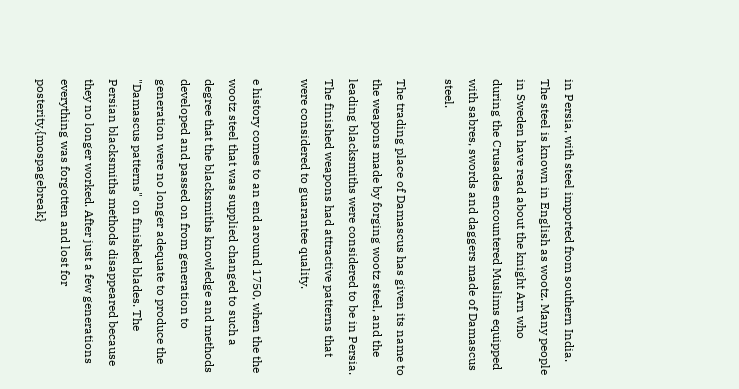in Persia, with steel imported from southern India. The steel is known in English as wootz. Many people in Sweden have read about the knight Arn who during the Crusades encountered Muslims equipped with sabres, swords and daggers made of Damascus steel.

The trading place of Damascus has given its name to the weapons made by forging wootz steel, and the leading blacksmiths were considered to be in Persia. The finished weapons had attractive patterns that were considered to guarantee quality.

e history comes to an end around 1750, when the the wootz steel that was supplied changed to such a degree that the blacksmiths knowledge and methods developed and passed on from generation to generation were no longer adequate to produce the "Damascus patterns" on finished blades. The Persian blacksmiths methods disappeared because they no longer worked. After just a few generations everything was forgotten and lost for posterity.{mospagebreak}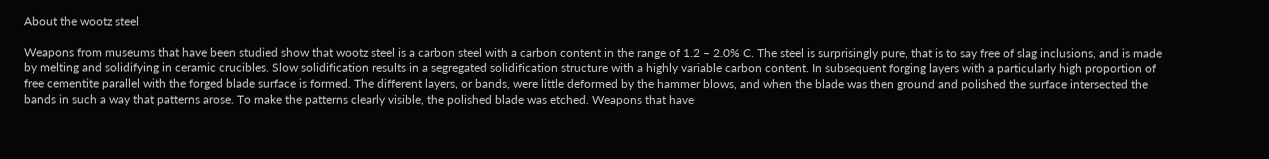About the wootz steel

Weapons from museums that have been studied show that wootz steel is a carbon steel with a carbon content in the range of 1.2 – 2.0% C. The steel is surprisingly pure, that is to say free of slag inclusions, and is made by melting and solidifying in ceramic crucibles. Slow solidification results in a segregated solidification structure with a highly variable carbon content. In subsequent forging layers with a particularly high proportion of free cementite parallel with the forged blade surface is formed. The different layers, or bands, were little deformed by the hammer blows, and when the blade was then ground and polished the surface intersected the bands in such a way that patterns arose. To make the patterns clearly visible, the polished blade was etched. Weapons that have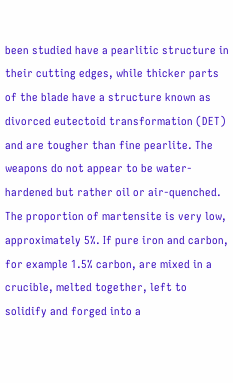been studied have a pearlitic structure in their cutting edges, while thicker parts of the blade have a structure known as divorced eutectoid transformation (DET) and are tougher than fine pearlite. The weapons do not appear to be water-hardened but rather oil or air-quenched. The proportion of martensite is very low, approximately 5%. If pure iron and carbon, for example 1.5% carbon, are mixed in a crucible, melted together, left to solidify and forged into a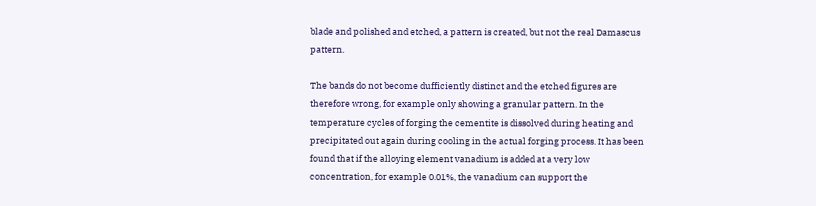blade and polished and etched, a pattern is created, but not the real Damascus pattern.

The bands do not become dufficiently distinct and the etched figures are therefore wrong, for example only showing a granular pattern. In the temperature cycles of forging the cementite is dissolved during heating and precipitated out again during cooling in the actual forging process. It has been found that if the alloying element vanadium is added at a very low concentration, for example 0.01%, the vanadium can support the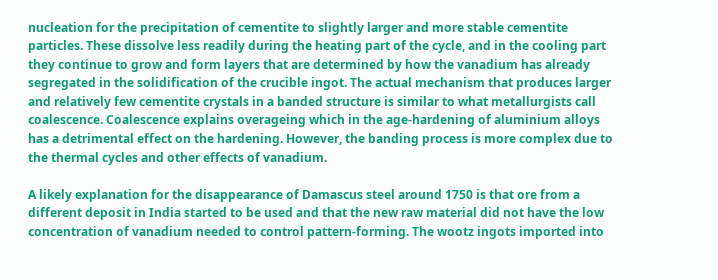nucleation for the precipitation of cementite to slightly larger and more stable cementite particles. These dissolve less readily during the heating part of the cycle, and in the cooling part they continue to grow and form layers that are determined by how the vanadium has already segregated in the solidification of the crucible ingot. The actual mechanism that produces larger and relatively few cementite crystals in a banded structure is similar to what metallurgists call coalescence. Coalescence explains overageing which in the age-hardening of aluminium alloys has a detrimental effect on the hardening. However, the banding process is more complex due to the thermal cycles and other effects of vanadium.

A likely explanation for the disappearance of Damascus steel around 1750 is that ore from a different deposit in India started to be used and that the new raw material did not have the low concentration of vanadium needed to control pattern-forming. The wootz ingots imported into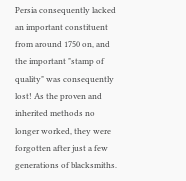Persia consequently lacked an important constituent from around 1750 on, and the important "stamp of quality" was consequently lost! As the proven and inherited methods no longer worked, they were forgotten after just a few generations of blacksmiths.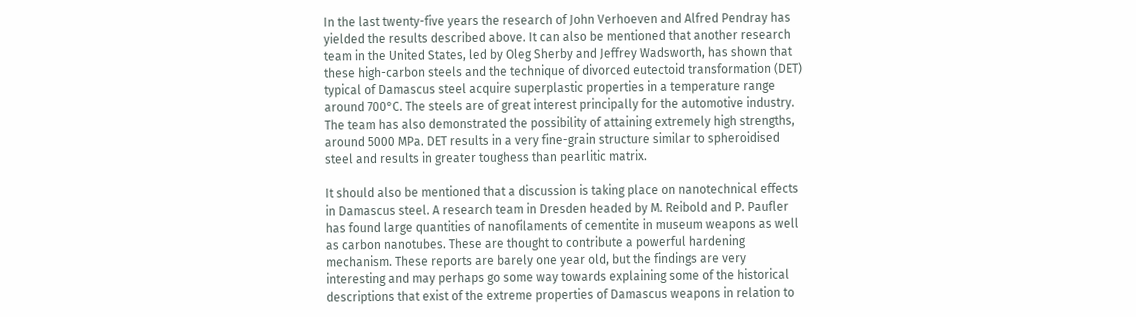In the last twenty-five years the research of John Verhoeven and Alfred Pendray has yielded the results described above. It can also be mentioned that another research team in the United States, led by Oleg Sherby and Jeffrey Wadsworth, has shown that these high-carbon steels and the technique of divorced eutectoid transformation (DET) typical of Damascus steel acquire superplastic properties in a temperature range around 700°C. The steels are of great interest principally for the automotive industry. The team has also demonstrated the possibility of attaining extremely high strengths, around 5000 MPa. DET results in a very fine-grain structure similar to spheroidised steel and results in greater toughess than pearlitic matrix.

It should also be mentioned that a discussion is taking place on nanotechnical effects in Damascus steel. A research team in Dresden headed by M. Reibold and P. Paufler has found large quantities of nanofilaments of cementite in museum weapons as well as carbon nanotubes. These are thought to contribute a powerful hardening mechanism. These reports are barely one year old, but the findings are very interesting and may perhaps go some way towards explaining some of the historical descriptions that exist of the extreme properties of Damascus weapons in relation to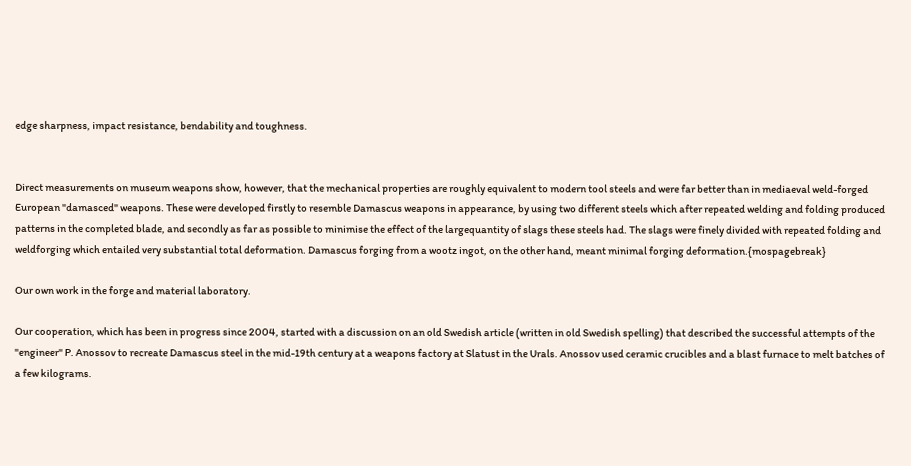edge sharpness, impact resistance, bendability and toughness.


Direct measurements on museum weapons show, however, that the mechanical properties are roughly equivalent to modern tool steels and were far better than in mediaeval weld-forged European "damasced" weapons. These were developed firstly to resemble Damascus weapons in appearance, by using two different steels which after repeated welding and folding produced patterns in the completed blade, and secondly as far as possible to minimise the effect of the largequantity of slags these steels had. The slags were finely divided with repeated folding and weldforging which entailed very substantial total deformation. Damascus forging from a wootz ingot, on the other hand, meant minimal forging deformation.{mospagebreak}

Our own work in the forge and material laboratory.

Our cooperation, which has been in progress since 2004, started with a discussion on an old Swedish article (written in old Swedish spelling) that described the successful attempts of the "engineer" P. Anossov to recreate Damascus steel in the mid-19th century at a weapons factory at Slatust in the Urals. Anossov used ceramic crucibles and a blast furnace to melt batches of a few kilograms.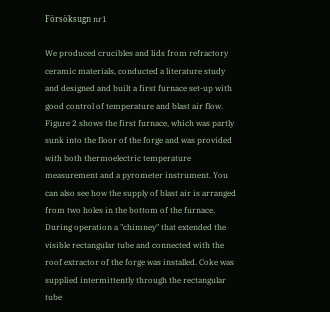Försöksugn nr1

We produced crucibles and lids from refractory ceramic materials, conducted a literature study and designed and built a first furnace set-up with good control of temperature and blast air flow. Figure 2 shows the first furnace, which was partly sunk into the floor of the forge and was provided with both thermoelectric temperature measurement and a pyrometer instrument. You can also see how the supply of blast air is arranged from two holes in the bottom of the furnace. During operation a "chimney" that extended the visible rectangular tube and connected with the roof extractor of the forge was installed. Coke was supplied intermittently through the rectangular tube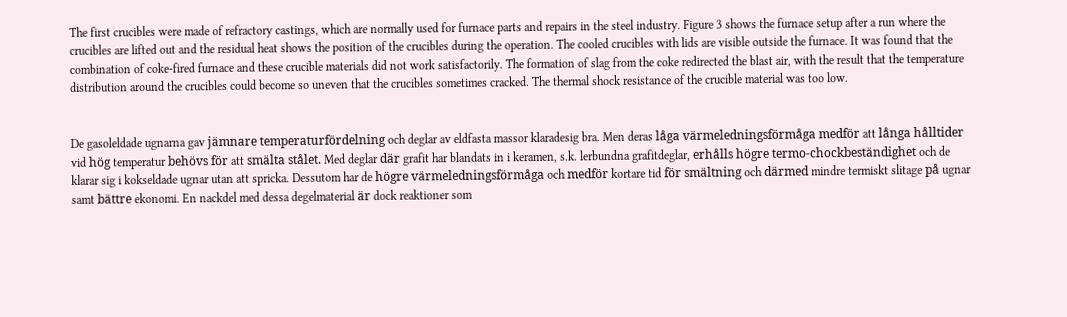The first crucibles were made of refractory castings, which are normally used for furnace parts and repairs in the steel industry. Figure 3 shows the furnace setup after a run where the crucibles are lifted out and the residual heat shows the position of the crucibles during the operation. The cooled crucibles with lids are visible outside the furnace. It was found that the combination of coke-fired furnace and these crucible materials did not work satisfactorily. The formation of slag from the coke redirected the blast air, with the result that the temperature distribution around the crucibles could become so uneven that the crucibles sometimes cracked. The thermal shock resistance of the crucible material was too low.


De gasoleldade ugnarna gav jämnare temperaturfördelning och deglar av eldfasta massor klaradesig bra. Men deras låga värmeledningsförmåga medför att långa hålltider vid hög temperatur behövs för att smälta stålet. Med deglar där grafit har blandats in i keramen, s.k. lerbundna grafitdeglar, erhålls högre termo-chockbeständighet och de klarar sig i kokseldade ugnar utan att spricka. Dessutom har de högre värmeledningsförmåga och medför kortare tid för smältning och därmed mindre termiskt slitage på ugnar samt bättre ekonomi. En nackdel med dessa degelmaterial är dock reaktioner som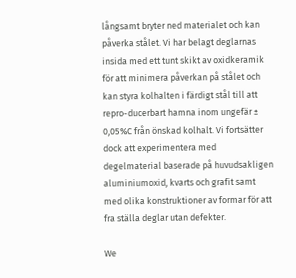långsamt bryter ned materialet och kan påverka stålet. Vi har belagt deglarnas insida med ett tunt skikt av oxidkeramik för att minimera påverkan på stålet och kan styra kolhalten i färdigt stål till att repro-ducerbart hamna inom ungefär ± 0,05%C från önskad kolhalt. Vi fortsätter dock att experimentera med degelmaterial baserade på huvudsakligen aluminiumoxid, kvarts och grafit samt med olika konstruktioner av formar för att fra ställa deglar utan defekter.

We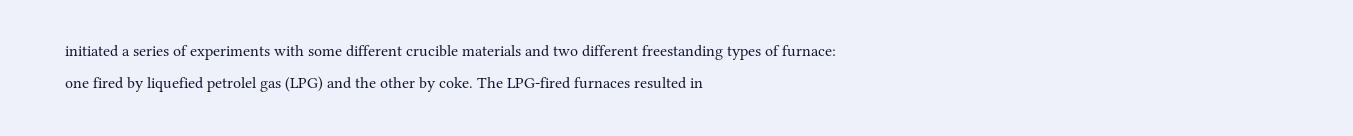initiated a series of experiments with some different crucible materials and two different freestanding types of furnace: one fired by liquefied petrolel gas (LPG) and the other by coke. The LPG-fired furnaces resulted in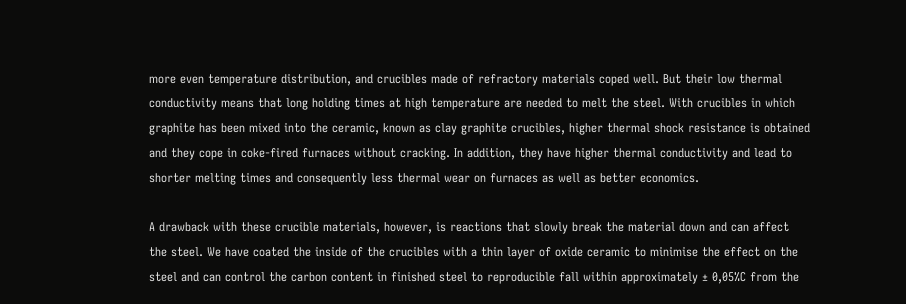more even temperature distribution, and crucibles made of refractory materials coped well. But their low thermal conductivity means that long holding times at high temperature are needed to melt the steel. With crucibles in which graphite has been mixed into the ceramic, known as clay graphite crucibles, higher thermal shock resistance is obtained and they cope in coke-fired furnaces without cracking. In addition, they have higher thermal conductivity and lead to shorter melting times and consequently less thermal wear on furnaces as well as better economics.

A drawback with these crucible materials, however, is reactions that slowly break the material down and can affect the steel. We have coated the inside of the crucibles with a thin layer of oxide ceramic to minimise the effect on the steel and can control the carbon content in finished steel to reproducible fall within approximately ± 0,05%C from the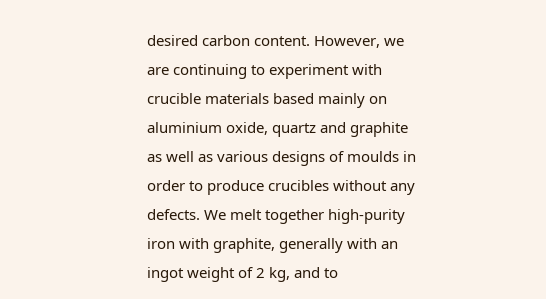desired carbon content. However, we are continuing to experiment with crucible materials based mainly on aluminium oxide, quartz and graphite as well as various designs of moulds in order to produce crucibles without any defects. We melt together high-purity iron with graphite, generally with an ingot weight of 2 kg, and to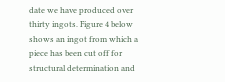date we have produced over thirty ingots. Figure 4 below shows an ingot from which a piece has been cut off for structural determination and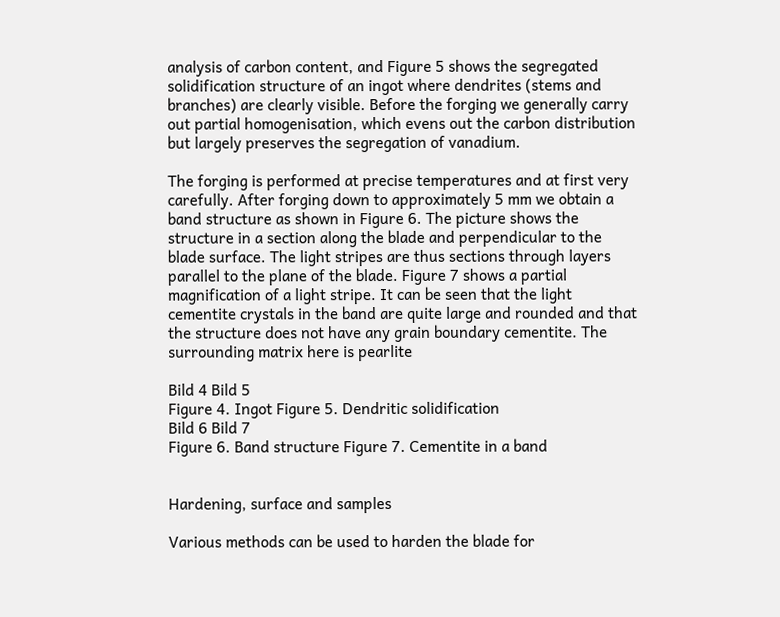analysis of carbon content, and Figure 5 shows the segregated solidification structure of an ingot where dendrites (stems and branches) are clearly visible. Before the forging we generally carry out partial homogenisation, which evens out the carbon distribution but largely preserves the segregation of vanadium.

The forging is performed at precise temperatures and at first very carefully. After forging down to approximately 5 mm we obtain a band structure as shown in Figure 6. The picture shows the structure in a section along the blade and perpendicular to the blade surface. The light stripes are thus sections through layers parallel to the plane of the blade. Figure 7 shows a partial magnification of a light stripe. It can be seen that the light cementite crystals in the band are quite large and rounded and that the structure does not have any grain boundary cementite. The surrounding matrix here is pearlite

Bild 4 Bild 5
Figure 4. Ingot Figure 5. Dendritic solidification
Bild 6 Bild 7
Figure 6. Band structure Figure 7. Cementite in a band


Hardening, surface and samples

Various methods can be used to harden the blade for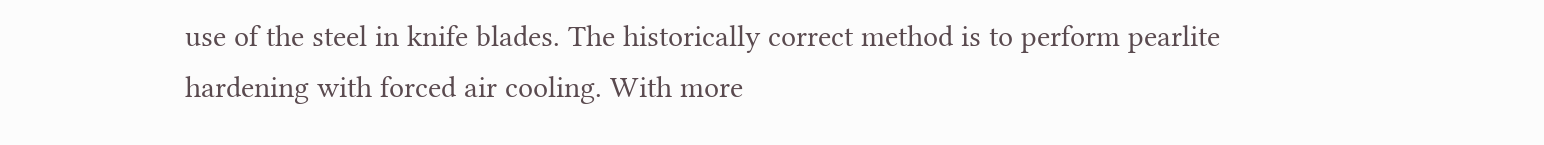use of the steel in knife blades. The historically correct method is to perform pearlite hardening with forced air cooling. With more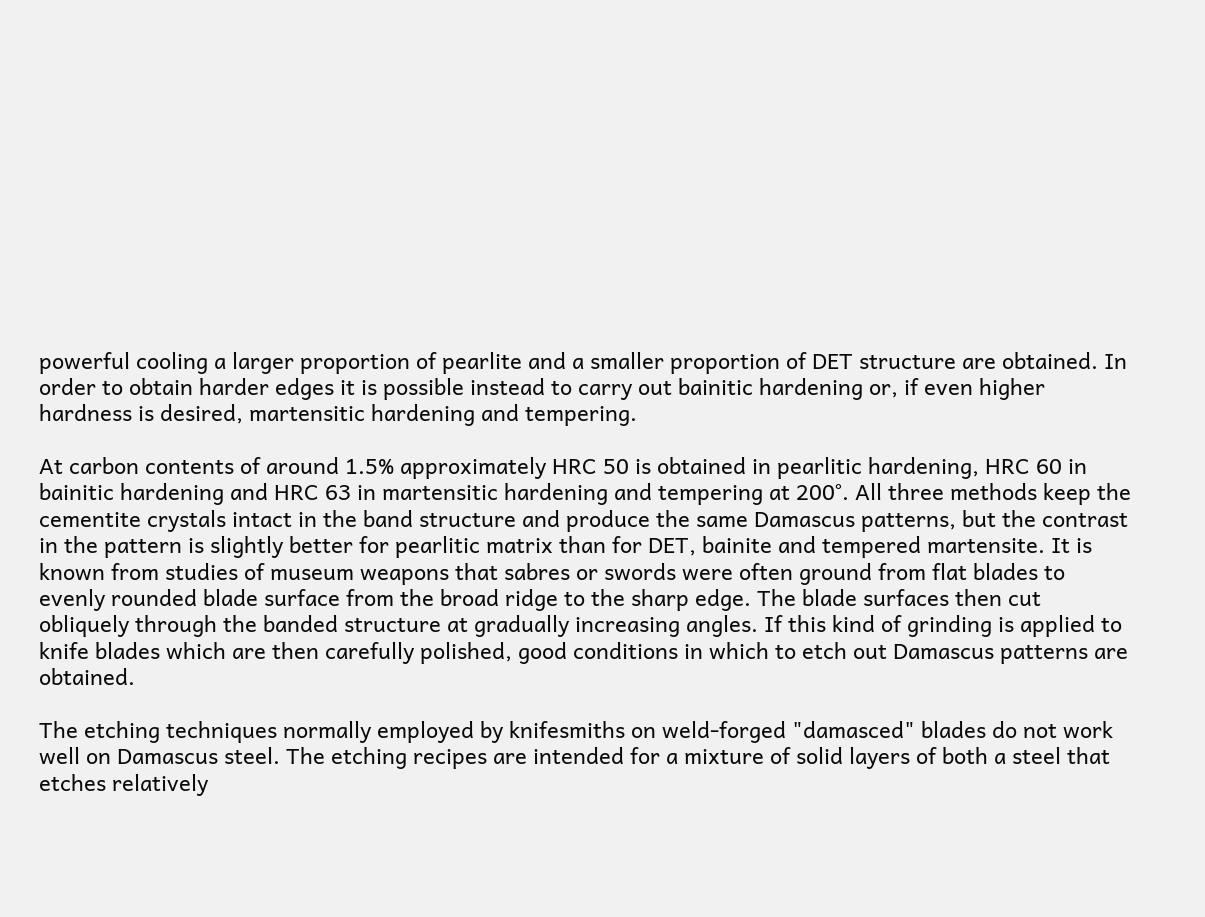powerful cooling a larger proportion of pearlite and a smaller proportion of DET structure are obtained. In order to obtain harder edges it is possible instead to carry out bainitic hardening or, if even higher hardness is desired, martensitic hardening and tempering.

At carbon contents of around 1.5% approximately HRC 50 is obtained in pearlitic hardening, HRC 60 in bainitic hardening and HRC 63 in martensitic hardening and tempering at 200°. All three methods keep the cementite crystals intact in the band structure and produce the same Damascus patterns, but the contrast in the pattern is slightly better for pearlitic matrix than for DET, bainite and tempered martensite. It is known from studies of museum weapons that sabres or swords were often ground from flat blades to evenly rounded blade surface from the broad ridge to the sharp edge. The blade surfaces then cut obliquely through the banded structure at gradually increasing angles. If this kind of grinding is applied to knife blades which are then carefully polished, good conditions in which to etch out Damascus patterns are obtained.

The etching techniques normally employed by knifesmiths on weld-forged "damasced" blades do not work well on Damascus steel. The etching recipes are intended for a mixture of solid layers of both a steel that etches relatively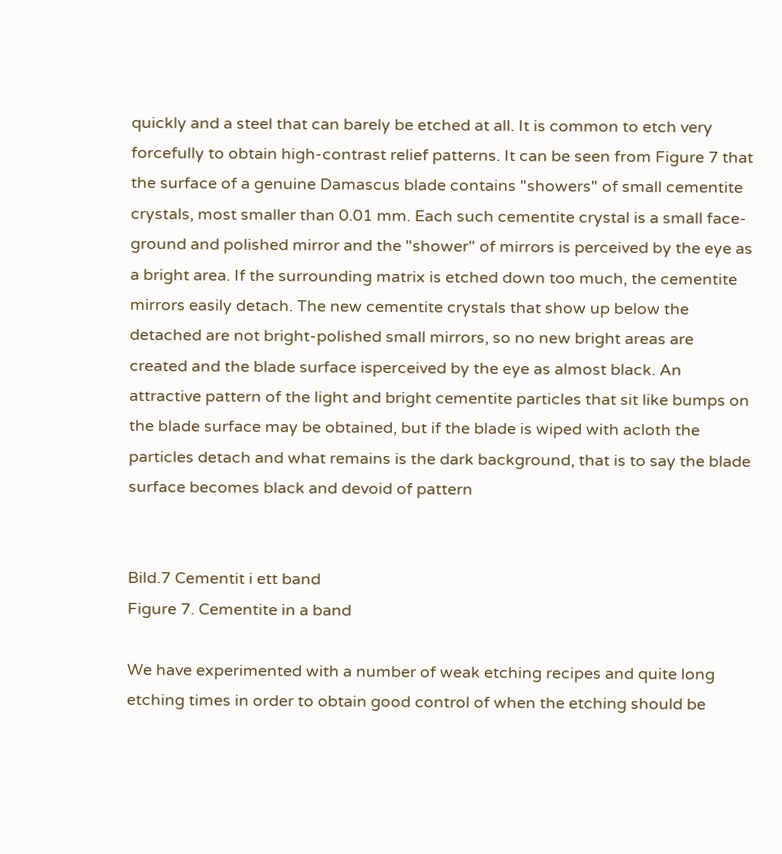quickly and a steel that can barely be etched at all. It is common to etch very forcefully to obtain high-contrast relief patterns. It can be seen from Figure 7 that the surface of a genuine Damascus blade contains "showers" of small cementite crystals, most smaller than 0.01 mm. Each such cementite crystal is a small face-ground and polished mirror and the "shower" of mirrors is perceived by the eye as a bright area. If the surrounding matrix is etched down too much, the cementite mirrors easily detach. The new cementite crystals that show up below the detached are not bright-polished small mirrors, so no new bright areas are created and the blade surface isperceived by the eye as almost black. An attractive pattern of the light and bright cementite particles that sit like bumps on the blade surface may be obtained, but if the blade is wiped with acloth the particles detach and what remains is the dark background, that is to say the blade surface becomes black and devoid of pattern


Bild.7 Cementit i ett band
Figure 7. Cementite in a band

We have experimented with a number of weak etching recipes and quite long etching times in order to obtain good control of when the etching should be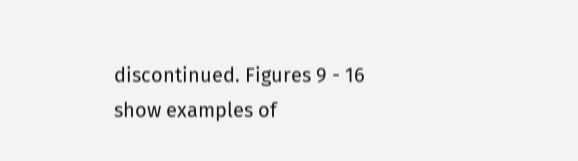discontinued. Figures 9 - 16 show examples of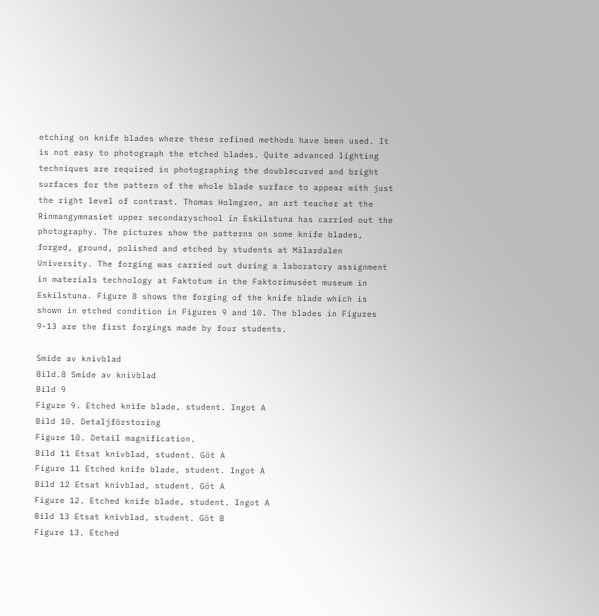etching on knife blades where these refined methods have been used. It is not easy to photograph the etched blades. Quite advanced lighting techniques are required in photographing the doublecurved and bright surfaces for the pattern of the whole blade surface to appear with just the right level of contrast. Thomas Holmgren, an art teacher at the Rinmangymnasiet upper secondaryschool in Eskilstuna has carried out the photography. The pictures show the patterns on some knife blades, forged, ground, polished and etched by students at Mälardalen University. The forging was carried out during a laboratory assignment in materials technology at Faktotum in the Faktorimuséet museum in Eskilstuna. Figure 8 shows the forging of the knife blade which is shown in etched condition in Figures 9 and 10. The blades in Figures 9-13 are the first forgings made by four students.

Smide av knivblad
Bild.8 Smide av knivblad
Bild 9
Figure 9. Etched knife blade, student. Ingot A
Bild 10. Detaljförstoring
Figure 10. Detail magnification.
Bild 11 Etsat knivblad, student. Göt A
Figure 11 Etched knife blade, student. Ingot A
Bild 12 Etsat knivblad, student. Göt A
Figure 12. Etched knife blade, student. Ingot A
Bild 13 Etsat knivblad, student. Göt B
Figure 13. Etched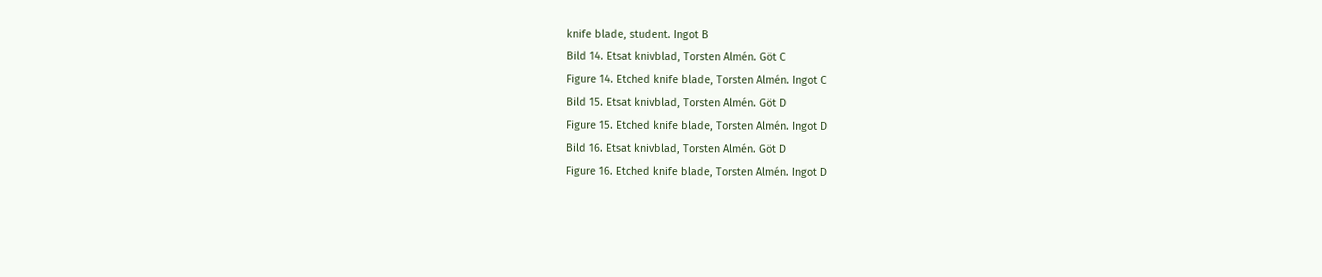knife blade, student. Ingot B
Bild 14. Etsat knivblad, Torsten Almén. Göt C
Figure 14. Etched knife blade, Torsten Almén. Ingot C
Bild 15. Etsat knivblad, Torsten Almén. Göt D
Figure 15. Etched knife blade, Torsten Almén. Ingot D
Bild 16. Etsat knivblad, Torsten Almén. Göt D
Figure 16. Etched knife blade, Torsten Almén. Ingot D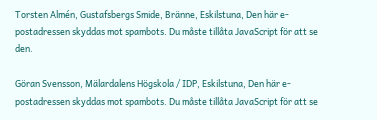Torsten Almén, Gustafsbergs Smide, Bränne, Eskilstuna, Den här e-postadressen skyddas mot spambots. Du måste tillåta JavaScript för att se den.

Göran Svensson, Mälardalens Högskola / IDP, Eskilstuna, Den här e-postadressen skyddas mot spambots. Du måste tillåta JavaScript för att se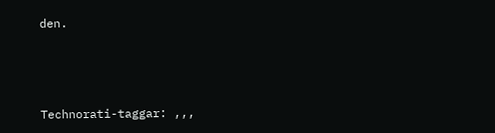den.



Technorati-taggar: ,,,